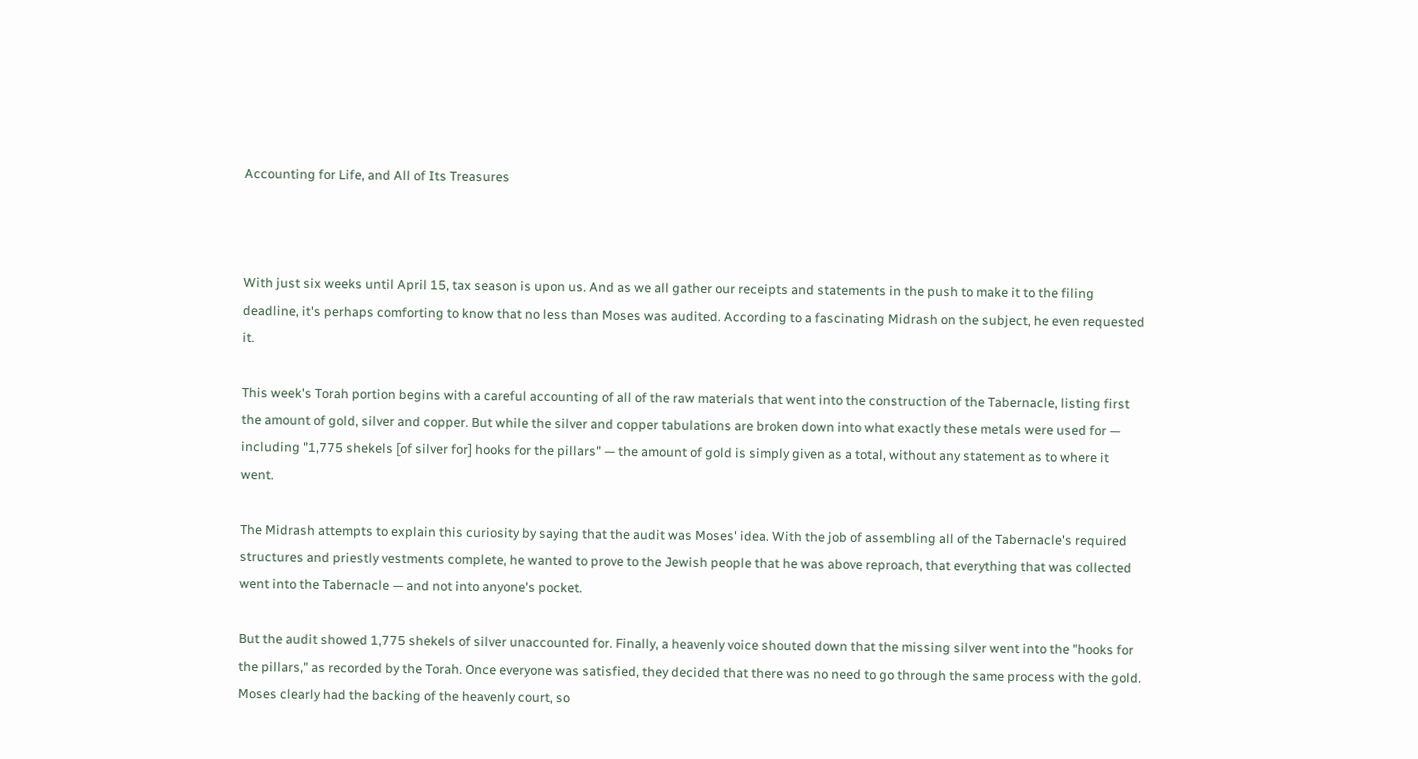Accounting for Life, and All of Its Treasures



With just six weeks until April 15, tax season is upon us. And as we all gather our receipts and statements in the push to make it to the filing deadline, it's perhaps comforting to know that no less than Moses was audited. According to a fascinating Midrash on the subject, he even requested it.

This week's Torah portion begins with a careful accounting of all of the raw materials that went into the construction of the Tabernacle, listing first the amount of gold, silver and copper. But while the silver and copper tabulations are broken down into what exactly these metals were used for — including "1,775 shekels [of silver for] hooks for the pillars" — the amount of gold is simply given as a total, without any statement as to where it went.

The Midrash attempts to explain this curiosity by saying that the audit was Moses' idea. With the job of assembling all of the Tabernacle's required structures and priestly vestments complete, he wanted to prove to the Jewish people that he was above reproach, that everything that was collected went into the Tabernacle — and not into anyone's pocket.

But the audit showed 1,775 shekels of silver unaccounted for. Finally, a heavenly voice shouted down that the missing silver went into the "hooks for the pillars," as recorded by the Torah. Once everyone was satisfied, they decided that there was no need to go through the same process with the gold. Moses clearly had the backing of the heavenly court, so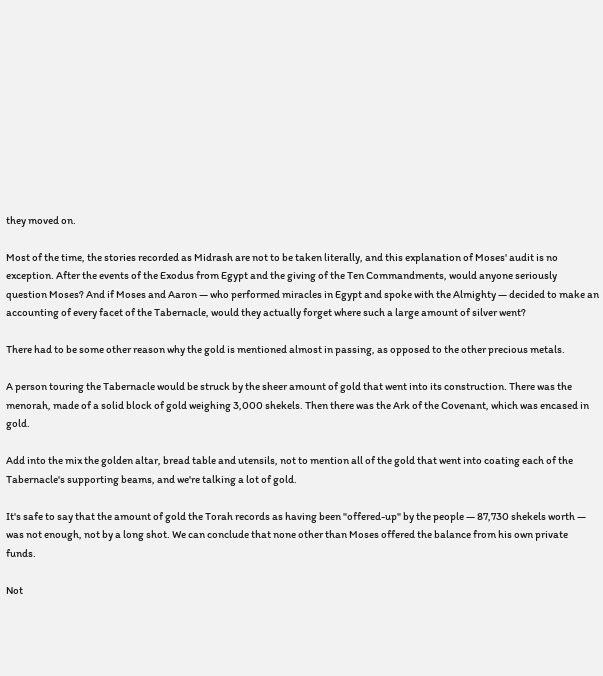they moved on.

Most of the time, the stories recorded as Midrash are not to be taken literally, and this explanation of Moses' audit is no exception. After the events of the Exodus from Egypt and the giving of the Ten Commandments, would anyone seriously question Moses? And if Moses and Aaron — who performed miracles in Egypt and spoke with the Almighty — decided to make an accounting of every facet of the Tabernacle, would they actually forget where such a large amount of silver went?

There had to be some other reason why the gold is mentioned almost in passing, as opposed to the other precious metals.

A person touring the Tabernacle would be struck by the sheer amount of gold that went into its construction. There was the menorah, made of a solid block of gold weighing 3,000 shekels. Then there was the Ark of the Covenant, which was encased in gold.

Add into the mix the golden altar, bread table and utensils, not to mention all of the gold that went into coating each of the Tabernacle's supporting beams, and we're talking a lot of gold.

It's safe to say that the amount of gold the Torah records as having been "offered-up" by the people — 87,730 shekels worth — was not enough, not by a long shot. We can conclude that none other than Moses offered the balance from his own private funds.

Not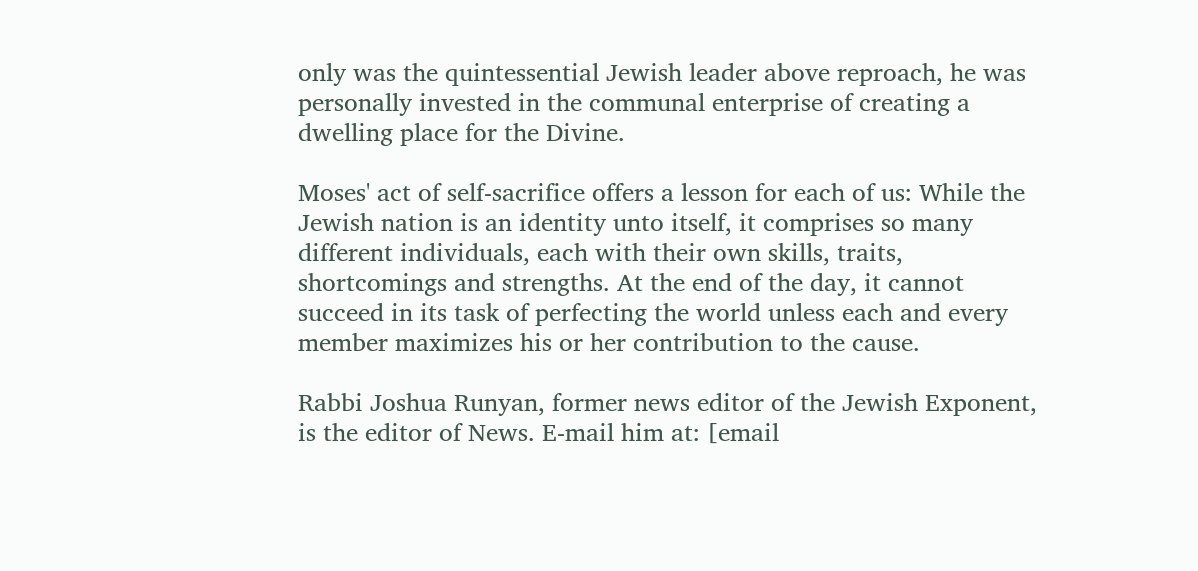only was the quintessential Jewish leader above reproach, he was personally invested in the communal enterprise of creating a dwelling place for the Divine.

Moses' act of self-sacrifice offers a lesson for each of us: While the Jewish nation is an identity unto itself, it comprises so many different individuals, each with their own skills, traits, shortcomings and strengths. At the end of the day, it cannot succeed in its task of perfecting the world unless each and every member maximizes his or her contribution to the cause.

Rabbi Joshua Runyan, former news editor of the Jewish Exponent, is the editor of News. E-mail him at: [email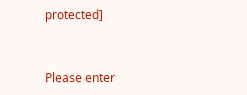protected]


Please enter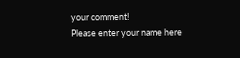your comment!
Please enter your name here